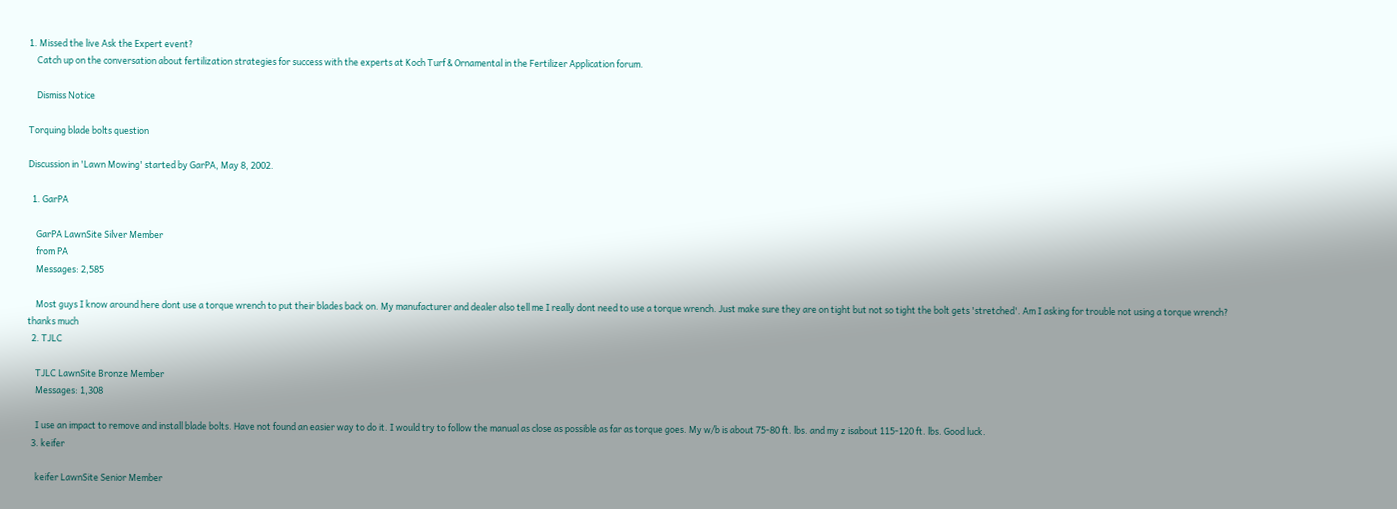1. Missed the live Ask the Expert event?
    Catch up on the conversation about fertilization strategies for success with the experts at Koch Turf & Ornamental in the Fertilizer Application forum.

    Dismiss Notice

Torquing blade bolts question

Discussion in 'Lawn Mowing' started by GarPA, May 8, 2002.

  1. GarPA

    GarPA LawnSite Silver Member
    from PA
    Messages: 2,585

    Most guys I know around here dont use a torque wrench to put their blades back on. My manufacturer and dealer also tell me I really dont need to use a torque wrench. Just make sure they are on tight but not so tight the bolt gets 'stretched'. Am I asking for trouble not using a torque wrench? thanks much
  2. TJLC

    TJLC LawnSite Bronze Member
    Messages: 1,308

    I use an impact to remove and install blade bolts. Have not found an easier way to do it. I would try to follow the manual as close as possible as far as torque goes. My w/b is about 75-80 ft. lbs. and my z isabout 115-120 ft. lbs. Good luck.
  3. keifer

    keifer LawnSite Senior Member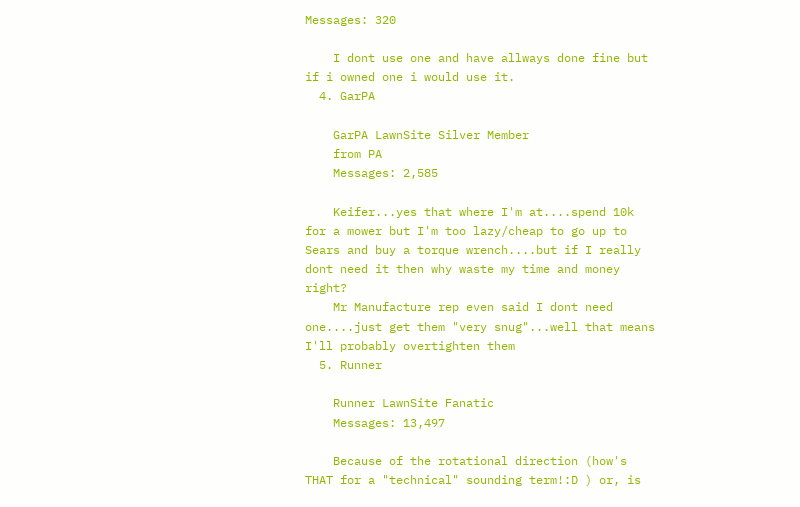Messages: 320

    I dont use one and have allways done fine but if i owned one i would use it.
  4. GarPA

    GarPA LawnSite Silver Member
    from PA
    Messages: 2,585

    Keifer...yes that where I'm at....spend 10k for a mower but I'm too lazy/cheap to go up to Sears and buy a torque wrench....but if I really dont need it then why waste my time and money right?
    Mr Manufacture rep even said I dont need one....just get them "very snug"...well that means I'll probably overtighten them
  5. Runner

    Runner LawnSite Fanatic
    Messages: 13,497

    Because of the rotational direction (how's THAT for a "technical" sounding term!:D ) or, is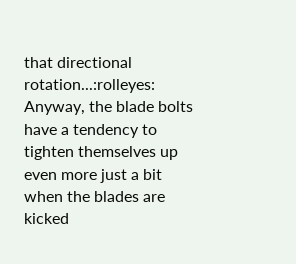that directional rotation...:rolleyes: Anyway, the blade bolts have a tendency to tighten themselves up even more just a bit when the blades are kicked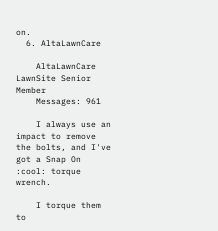on.
  6. AltaLawnCare

    AltaLawnCare LawnSite Senior Member
    Messages: 961

    I always use an impact to remove the bolts, and I've got a Snap On :cool: torque wrench.

    I torque them to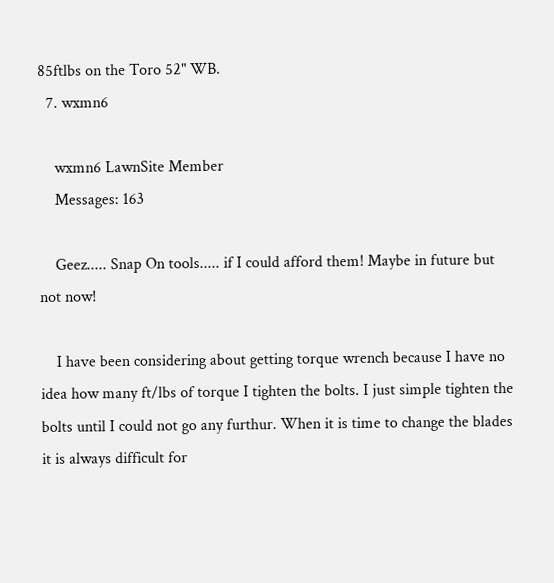85ftlbs on the Toro 52" WB.
  7. wxmn6

    wxmn6 LawnSite Member
    Messages: 163

    Geez..... Snap On tools..... if I could afford them! Maybe in future but not now!

    I have been considering about getting torque wrench because I have no idea how many ft/lbs of torque I tighten the bolts. I just simple tighten the bolts until I could not go any furthur. When it is time to change the blades it is always difficult for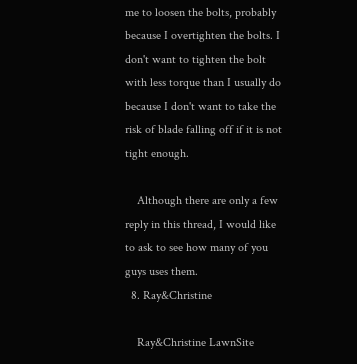me to loosen the bolts, probably because I overtighten the bolts. I don't want to tighten the bolt with less torque than I usually do because I don't want to take the risk of blade falling off if it is not tight enough.

    Although there are only a few reply in this thread, I would like to ask to see how many of you guys uses them.
  8. Ray&Christine

    Ray&Christine LawnSite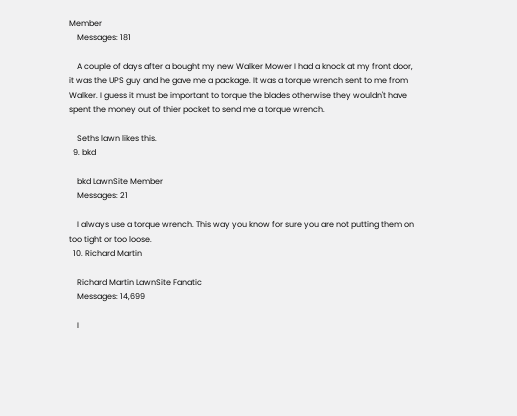Member
    Messages: 181

    A couple of days after a bought my new Walker Mower I had a knock at my front door, it was the UPS guy and he gave me a package. It was a torque wrench sent to me from Walker. I guess it must be important to torque the blades otherwise they wouldn't have spent the money out of thier pocket to send me a torque wrench.

    Seths lawn likes this.
  9. bkd

    bkd LawnSite Member
    Messages: 21

    I always use a torque wrench. This way you know for sure you are not putting them on too tight or too loose.
  10. Richard Martin

    Richard Martin LawnSite Fanatic
    Messages: 14,699

    I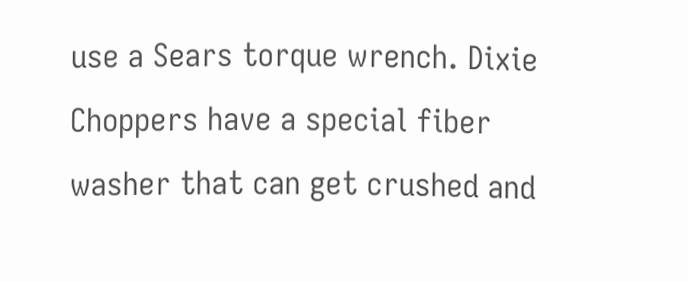use a Sears torque wrench. Dixie Choppers have a special fiber washer that can get crushed and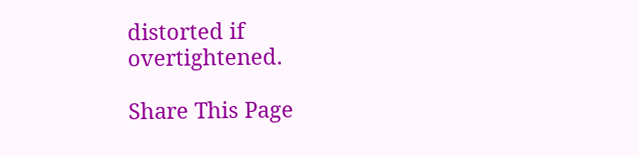distorted if overtightened.

Share This Page